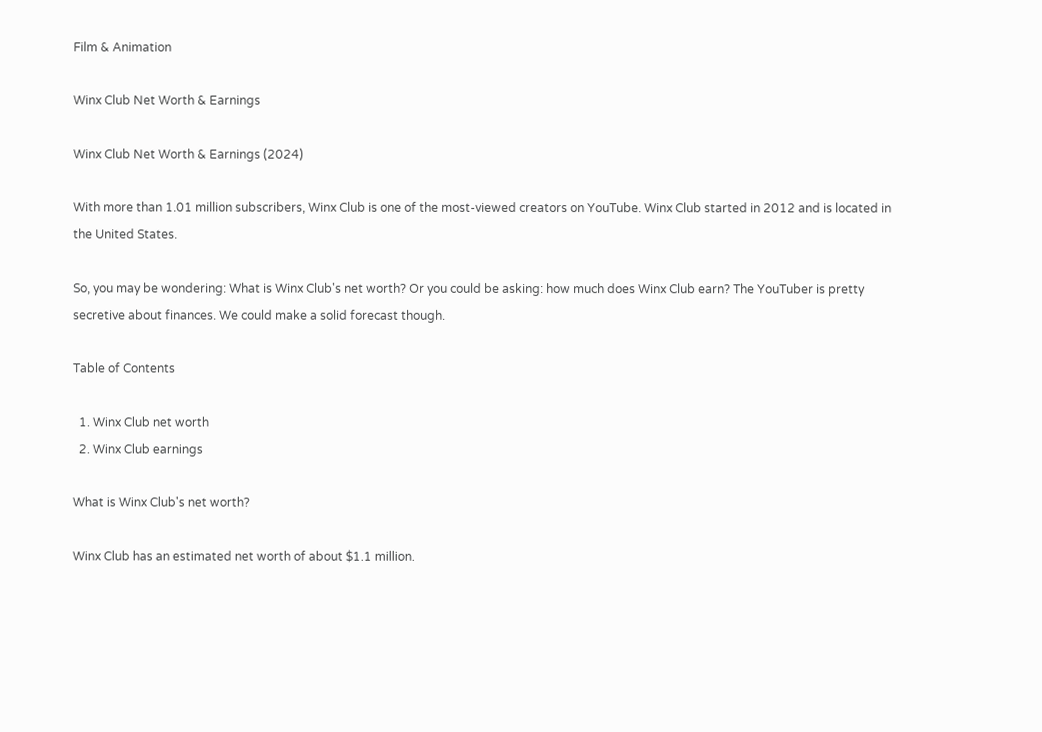Film & Animation

Winx Club Net Worth & Earnings

Winx Club Net Worth & Earnings (2024)

With more than 1.01 million subscribers, Winx Club is one of the most-viewed creators on YouTube. Winx Club started in 2012 and is located in the United States.

So, you may be wondering: What is Winx Club's net worth? Or you could be asking: how much does Winx Club earn? The YouTuber is pretty secretive about finances. We could make a solid forecast though.

Table of Contents

  1. Winx Club net worth
  2. Winx Club earnings

What is Winx Club's net worth?

Winx Club has an estimated net worth of about $1.1 million.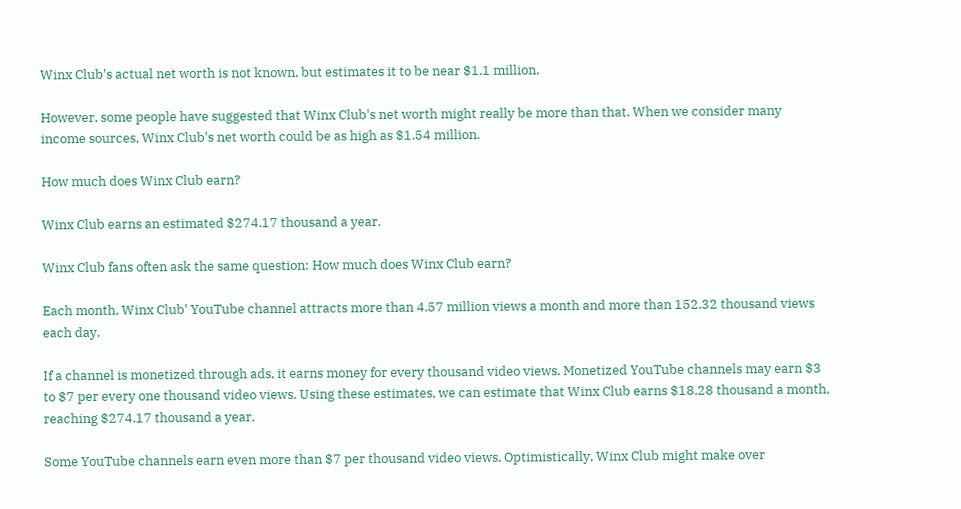Winx Club's actual net worth is not known, but estimates it to be near $1.1 million.

However, some people have suggested that Winx Club's net worth might really be more than that. When we consider many income sources, Winx Club's net worth could be as high as $1.54 million.

How much does Winx Club earn?

Winx Club earns an estimated $274.17 thousand a year.

Winx Club fans often ask the same question: How much does Winx Club earn?

Each month, Winx Club' YouTube channel attracts more than 4.57 million views a month and more than 152.32 thousand views each day.

If a channel is monetized through ads, it earns money for every thousand video views. Monetized YouTube channels may earn $3 to $7 per every one thousand video views. Using these estimates, we can estimate that Winx Club earns $18.28 thousand a month, reaching $274.17 thousand a year.

Some YouTube channels earn even more than $7 per thousand video views. Optimistically, Winx Club might make over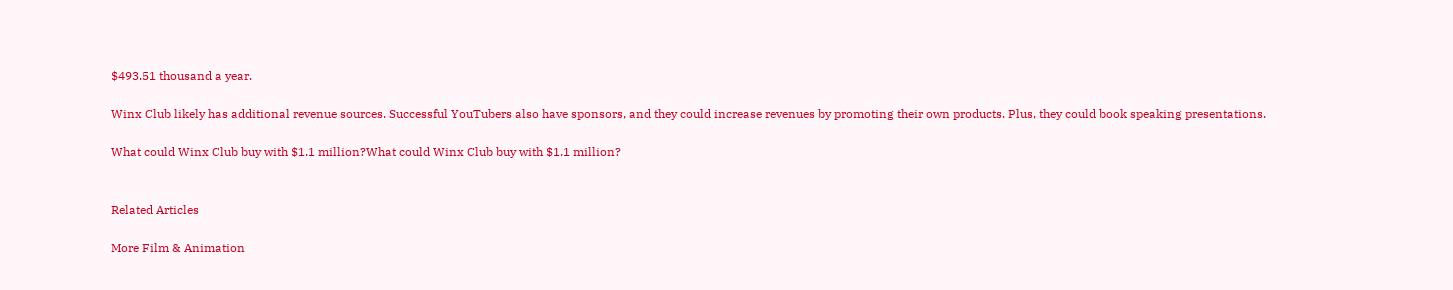$493.51 thousand a year.

Winx Club likely has additional revenue sources. Successful YouTubers also have sponsors, and they could increase revenues by promoting their own products. Plus, they could book speaking presentations.

What could Winx Club buy with $1.1 million?What could Winx Club buy with $1.1 million?


Related Articles

More Film & Animation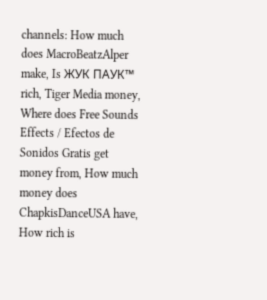channels: How much does MacroBeatzAlper make, Is ЖУК ПАУК™ rich, Tiger Media money, Where does Free Sounds Effects / Efectos de Sonidos Gratis get money from, How much money does ChapkisDanceUSA have, How rich is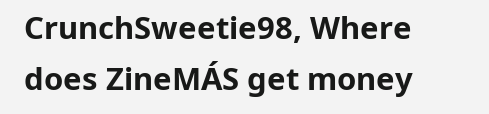CrunchSweetie98, Where does ZineMÁS get money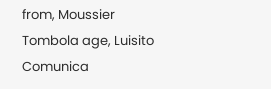from, Moussier Tombola age, Luisito Comunica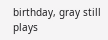birthday, gray still plays